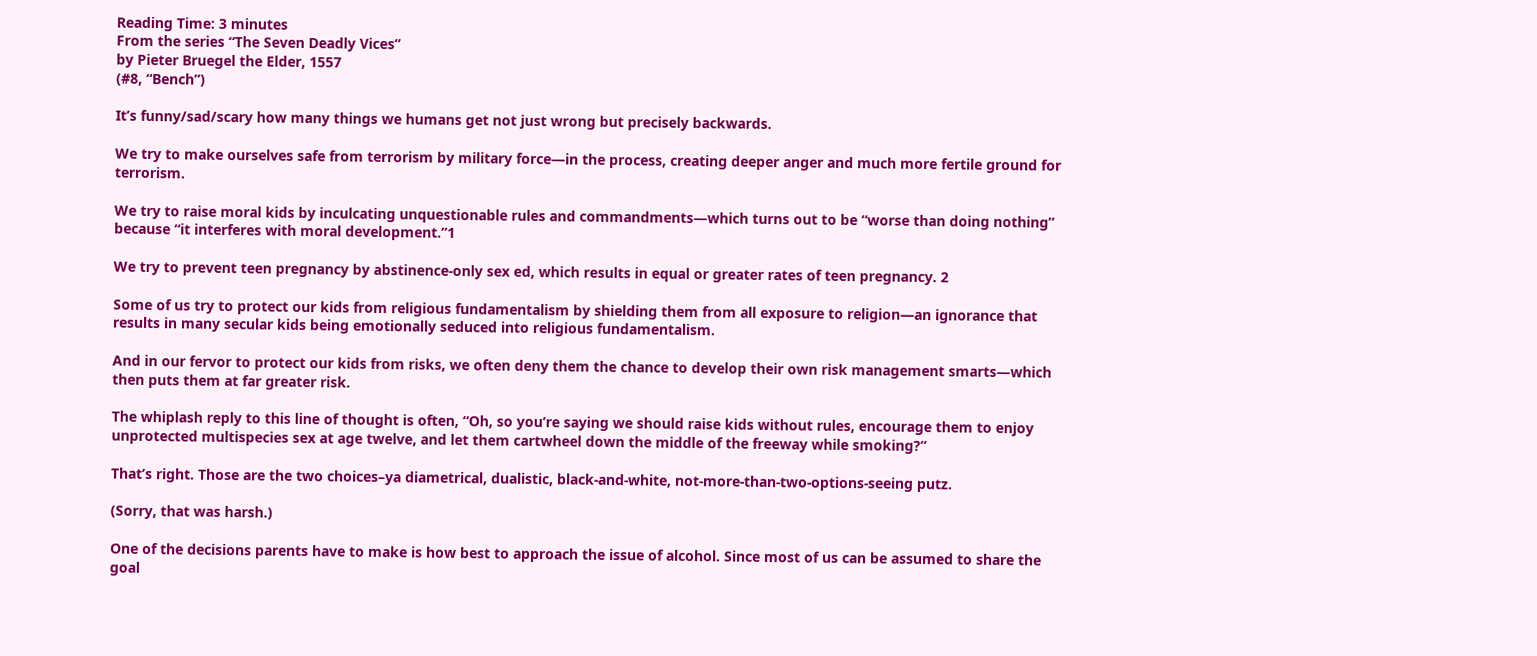Reading Time: 3 minutes
From the series “The Seven Deadly Vices”
by Pieter Bruegel the Elder, 1557
(#8, “Bench”)

It’s funny/sad/scary how many things we humans get not just wrong but precisely backwards.

We try to make ourselves safe from terrorism by military force—in the process, creating deeper anger and much more fertile ground for terrorism.

We try to raise moral kids by inculcating unquestionable rules and commandments—which turns out to be “worse than doing nothing” because “it interferes with moral development.”1

We try to prevent teen pregnancy by abstinence-only sex ed, which results in equal or greater rates of teen pregnancy. 2

Some of us try to protect our kids from religious fundamentalism by shielding them from all exposure to religion—an ignorance that results in many secular kids being emotionally seduced into religious fundamentalism.

And in our fervor to protect our kids from risks, we often deny them the chance to develop their own risk management smarts—which then puts them at far greater risk.

The whiplash reply to this line of thought is often, “Oh, so you’re saying we should raise kids without rules, encourage them to enjoy unprotected multispecies sex at age twelve, and let them cartwheel down the middle of the freeway while smoking?”

That’s right. Those are the two choices–ya diametrical, dualistic, black-and-white, not-more-than-two-options-seeing putz.

(Sorry, that was harsh.)

One of the decisions parents have to make is how best to approach the issue of alcohol. Since most of us can be assumed to share the goal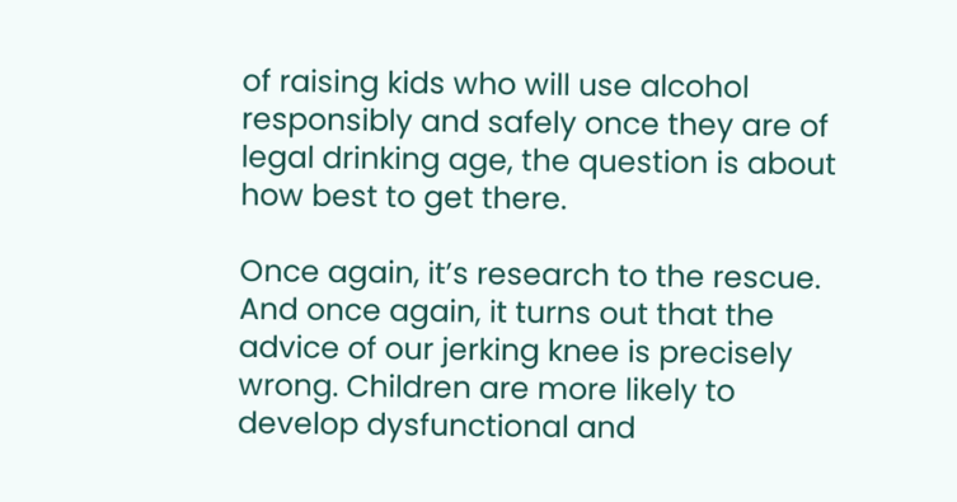of raising kids who will use alcohol responsibly and safely once they are of legal drinking age, the question is about how best to get there.

Once again, it’s research to the rescue. And once again, it turns out that the advice of our jerking knee is precisely wrong. Children are more likely to develop dysfunctional and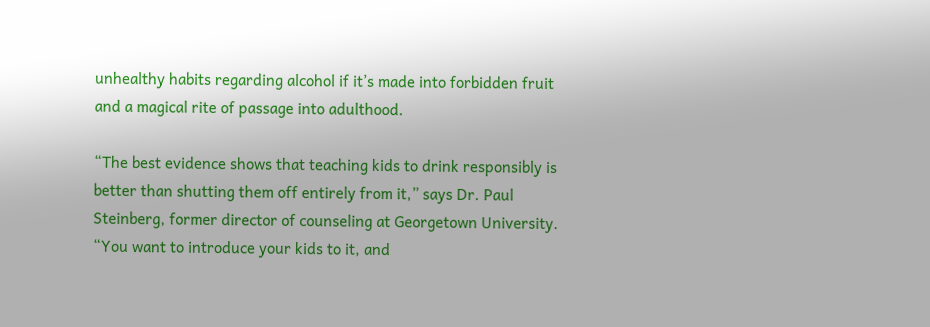unhealthy habits regarding alcohol if it’s made into forbidden fruit and a magical rite of passage into adulthood.

“The best evidence shows that teaching kids to drink responsibly is better than shutting them off entirely from it,” says Dr. Paul Steinberg, former director of counseling at Georgetown University. “You want to introduce your kids to it, and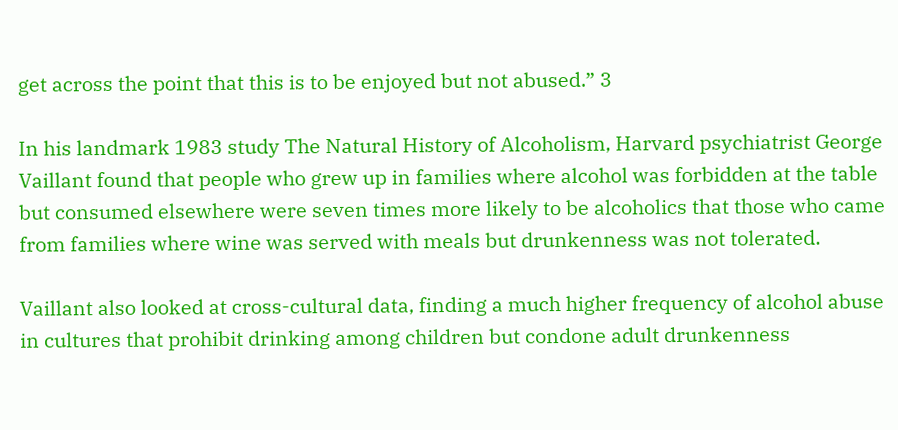get across the point that this is to be enjoyed but not abused.” 3

In his landmark 1983 study The Natural History of Alcoholism, Harvard psychiatrist George Vaillant found that people who grew up in families where alcohol was forbidden at the table but consumed elsewhere were seven times more likely to be alcoholics that those who came from families where wine was served with meals but drunkenness was not tolerated.

Vaillant also looked at cross-cultural data, finding a much higher frequency of alcohol abuse in cultures that prohibit drinking among children but condone adult drunkenness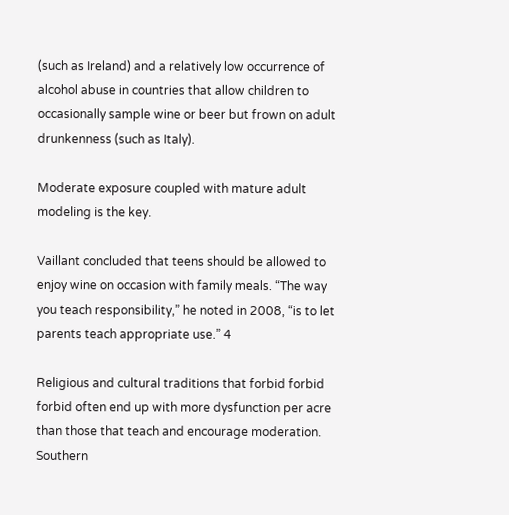(such as Ireland) and a relatively low occurrence of alcohol abuse in countries that allow children to occasionally sample wine or beer but frown on adult drunkenness (such as Italy).

Moderate exposure coupled with mature adult modeling is the key.

Vaillant concluded that teens should be allowed to enjoy wine on occasion with family meals. “The way you teach responsibility,” he noted in 2008, “is to let parents teach appropriate use.” 4

Religious and cultural traditions that forbid forbid forbid often end up with more dysfunction per acre than those that teach and encourage moderation. Southern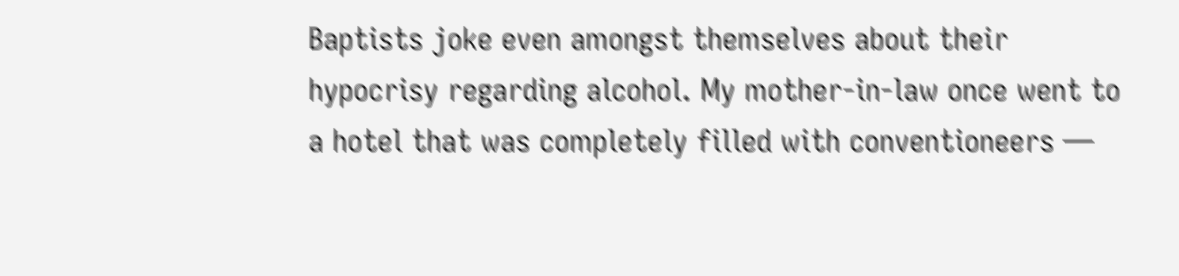Baptists joke even amongst themselves about their hypocrisy regarding alcohol. My mother-in-law once went to a hotel that was completely filled with conventioneers —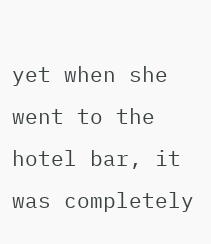yet when she went to the hotel bar, it was completely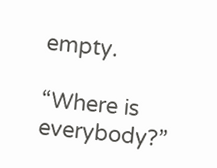empty.

“Where is everybody?”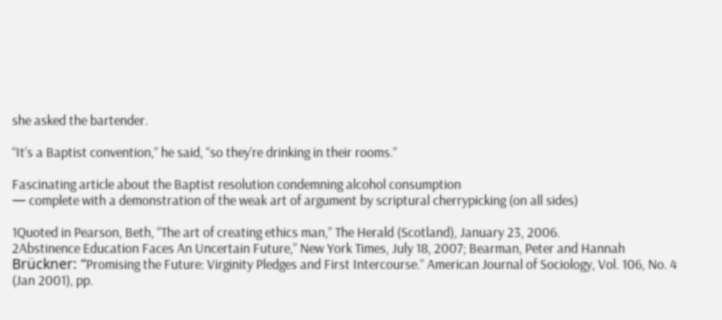she asked the bartender.

“It’s a Baptist convention,” he said, “so they’re drinking in their rooms.”

Fascinating article about the Baptist resolution condemning alcohol consumption
— complete with a demonstration of the weak art of argument by scriptural cherrypicking (on all sides)

1Quoted in Pearson, Beth, “The art of creating ethics man,” The Herald (Scotland), January 23, 2006.
2Abstinence Education Faces An Uncertain Future,” New York Times, July 18, 2007; Bearman, Peter and Hannah Brückner: “Promising the Future: Virginity Pledges and First Intercourse.” American Journal of Sociology, Vol. 106, No. 4 (Jan 2001), pp.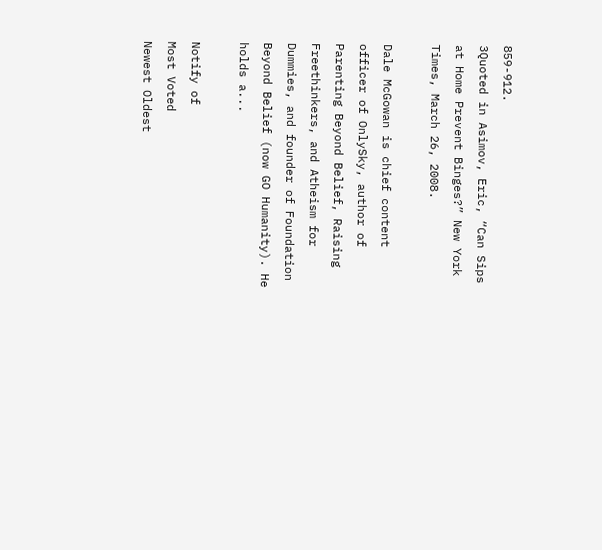859-912.
3Quoted in Asimov, Eric, “Can Sips at Home Prevent Binges?” New York Times, March 26, 2008.

Dale McGowan is chief content officer of OnlySky, author of Parenting Beyond Belief, Raising Freethinkers, and Atheism for Dummies, and founder of Foundation Beyond Belief (now GO Humanity). He holds a...

Notify of
Most Voted
Newest Oldest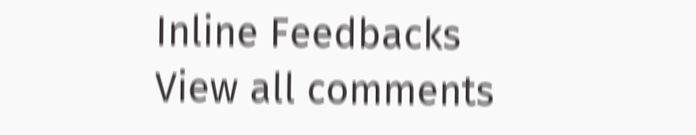Inline Feedbacks
View all comments